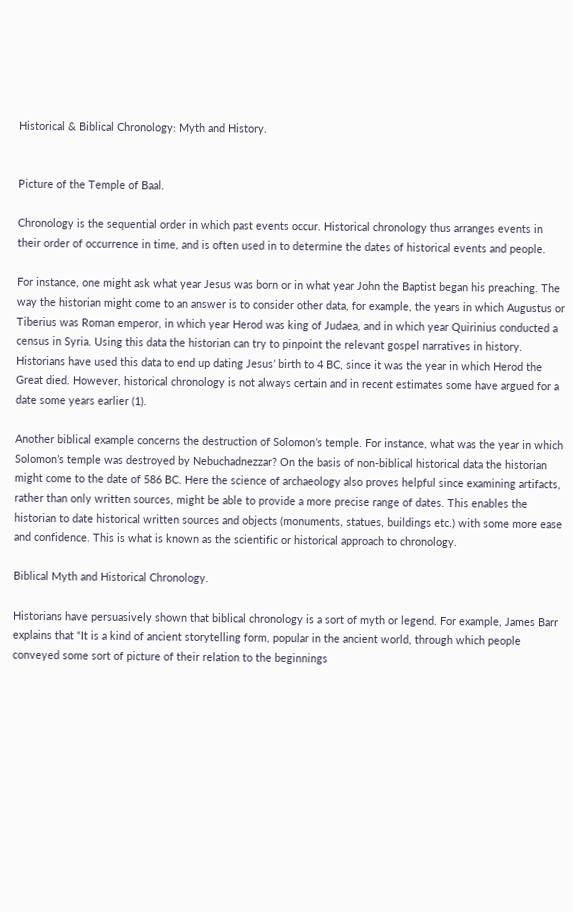Historical & Biblical Chronology: Myth and History.


Picture of the Temple of Baal.

Chronology is the sequential order in which past events occur. Historical chronology thus arranges events in their order of occurrence in time, and is often used in to determine the dates of historical events and people.

For instance, one might ask what year Jesus was born or in what year John the Baptist began his preaching. The way the historian might come to an answer is to consider other data, for example, the years in which Augustus or Tiberius was Roman emperor, in which year Herod was king of Judaea, and in which year Quirinius conducted a census in Syria. Using this data the historian can try to pinpoint the relevant gospel narratives in history. Historians have used this data to end up dating Jesus’ birth to 4 BC, since it was the year in which Herod the Great died. However, historical chronology is not always certain and in recent estimates some have argued for a date some years earlier (1).

Another biblical example concerns the destruction of Solomon’s temple. For instance, what was the year in which Solomon’s temple was destroyed by Nebuchadnezzar? On the basis of non-biblical historical data the historian might come to the date of 586 BC. Here the science of archaeology also proves helpful since examining artifacts, rather than only written sources, might be able to provide a more precise range of dates. This enables the historian to date historical written sources and objects (monuments, statues, buildings etc.) with some more ease and confidence. This is what is known as the scientific or historical approach to chronology.

Biblical Myth and Historical Chronology.

Historians have persuasively shown that biblical chronology is a sort of myth or legend. For example, James Barr explains that “It is a kind of ancient storytelling form, popular in the ancient world, through which people conveyed some sort of picture of their relation to the beginnings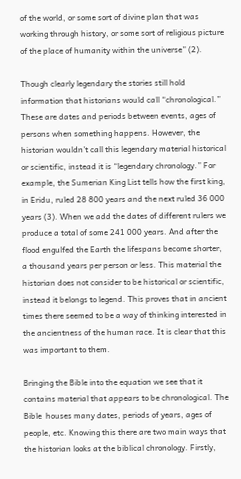of the world, or some sort of divine plan that was working through history, or some sort of religious picture of the place of humanity within the universe” (2).

Though clearly legendary the stories still hold information that historians would call “chronological.” These are dates and periods between events, ages of persons when something happens. However, the historian wouldn’t call this legendary material historical or scientific, instead it is “legendary chronology.” For example, the Sumerian King List tells how the first king, in Eridu, ruled 28 800 years and the next ruled 36 000 years (3). When we add the dates of different rulers we produce a total of some 241 000 years. And after the flood engulfed the Earth the lifespans become shorter, a thousand years per person or less. This material the historian does not consider to be historical or scientific, instead it belongs to legend. This proves that in ancient times there seemed to be a way of thinking interested in the ancientness of the human race. It is clear that this was important to them.

Bringing the Bible into the equation we see that it contains material that appears to be chronological. The Bible  houses many dates, periods of years, ages of people, etc. Knowing this there are two main ways that the historian looks at the biblical chronology. Firstly,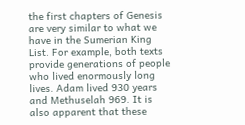the first chapters of Genesis are very similar to what we have in the Sumerian King List. For example, both texts provide generations of people who lived enormously long lives. Adam lived 930 years and Methuselah 969. It is also apparent that these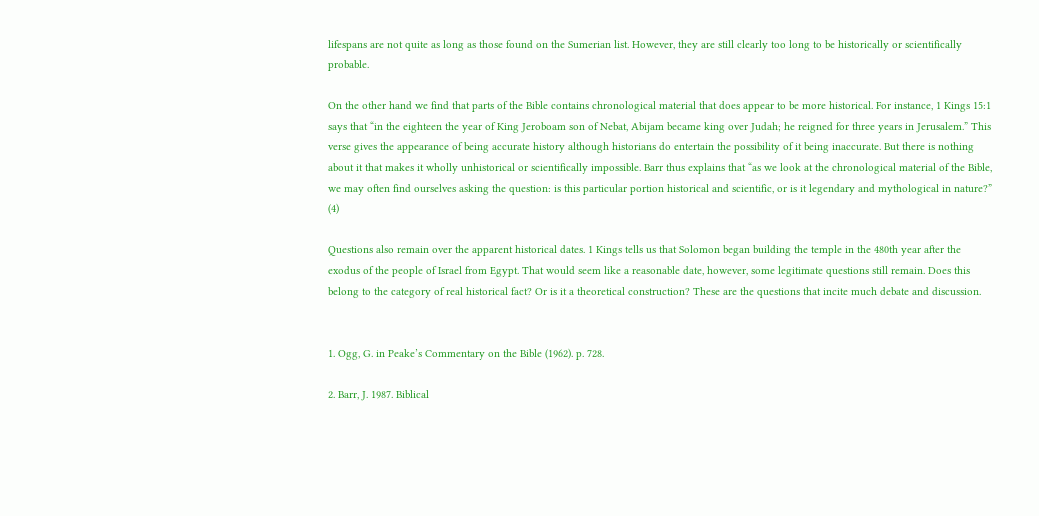lifespans are not quite as long as those found on the Sumerian list. However, they are still clearly too long to be historically or scientifically probable.

On the other hand we find that parts of the Bible contains chronological material that does appear to be more historical. For instance, 1 Kings 15:1 says that “in the eighteen the year of King Jeroboam son of Nebat, Abijam became king over Judah; he reigned for three years in Jerusalem.” This verse gives the appearance of being accurate history although historians do entertain the possibility of it being inaccurate. But there is nothing about it that makes it wholly unhistorical or scientifically impossible. Barr thus explains that “as we look at the chronological material of the Bible, we may often find ourselves asking the question: is this particular portion historical and scientific, or is it legendary and mythological in nature?” (4)

Questions also remain over the apparent historical dates. 1 Kings tells us that Solomon began building the temple in the 480th year after the exodus of the people of Israel from Egypt. That would seem like a reasonable date, however, some legitimate questions still remain. Does this belong to the category of real historical fact? Or is it a theoretical construction? These are the questions that incite much debate and discussion.


1. Ogg, G. in Peake’s Commentary on the Bible (1962). p. 728.

2. Barr, J. 1987. Biblical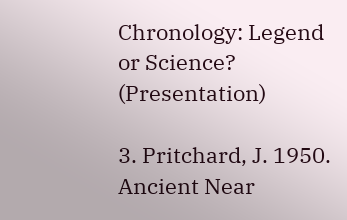Chronology: Legend or Science? (Presentation)

3. Pritchard, J. 1950. Ancient Near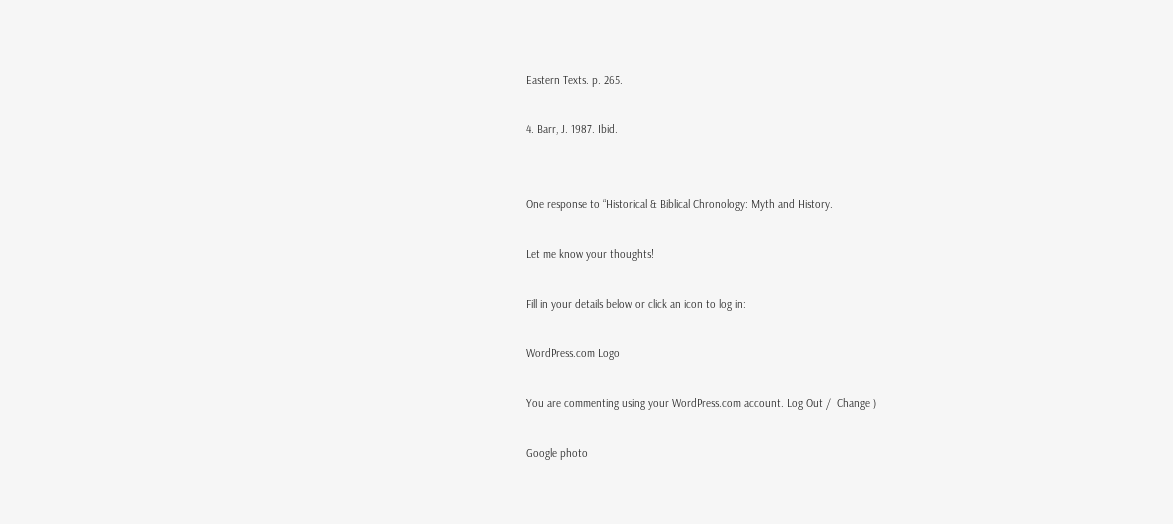Eastern Texts. p. 265.

4. Barr, J. 1987. Ibid.


One response to “Historical & Biblical Chronology: Myth and History.

Let me know your thoughts!

Fill in your details below or click an icon to log in:

WordPress.com Logo

You are commenting using your WordPress.com account. Log Out /  Change )

Google photo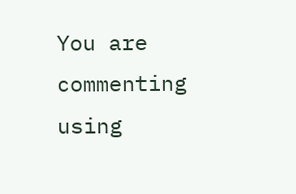You are commenting using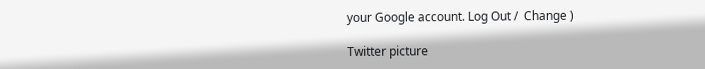your Google account. Log Out /  Change )

Twitter picture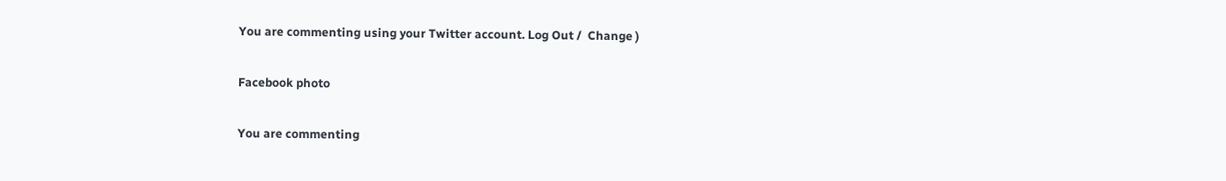You are commenting using your Twitter account. Log Out /  Change )

Facebook photo

You are commenting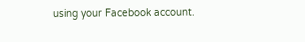using your Facebook account.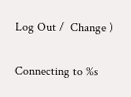Log Out /  Change )

Connecting to %s